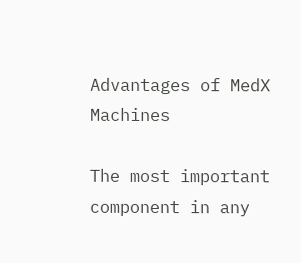Advantages of MedX Machines

The most important component in any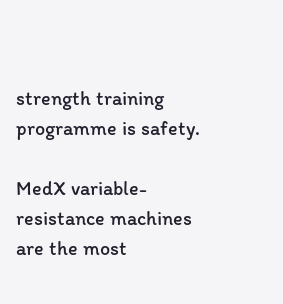strength training programme is safety.

MedX variable-resistance machines are the most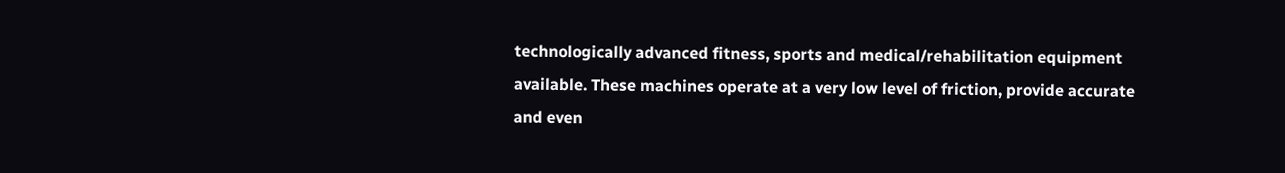technologically advanced fitness, sports and medical/rehabilitation equipment available. These machines operate at a very low level of friction, provide accurate and even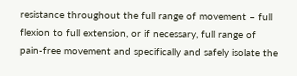resistance throughout the full range of movement – full flexion to full extension, or if necessary, full range of pain-free movement and specifically and safely isolate the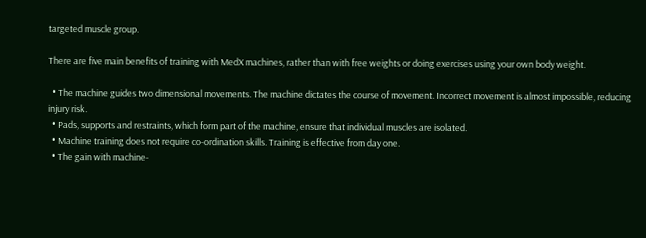targeted muscle group.

There are five main benefits of training with MedX machines, rather than with free weights or doing exercises using your own body weight.

  • The machine guides two dimensional movements. The machine dictates the course of movement. Incorrect movement is almost impossible, reducing injury risk.
  • Pads, supports and restraints, which form part of the machine, ensure that individual muscles are isolated.
  • Machine training does not require co-ordination skills. Training is effective from day one.
  • The gain with machine-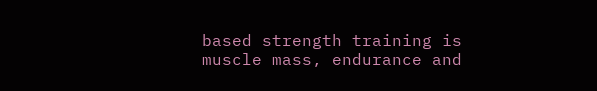based strength training is muscle mass, endurance and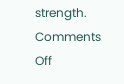strength.
Comments Off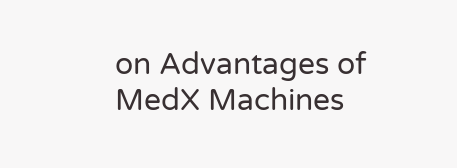on Advantages of MedX Machines